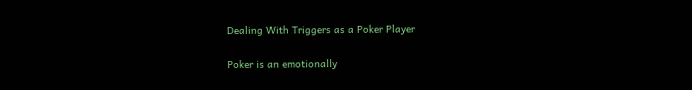Dealing With Triggers as a Poker Player

Poker is an emotionally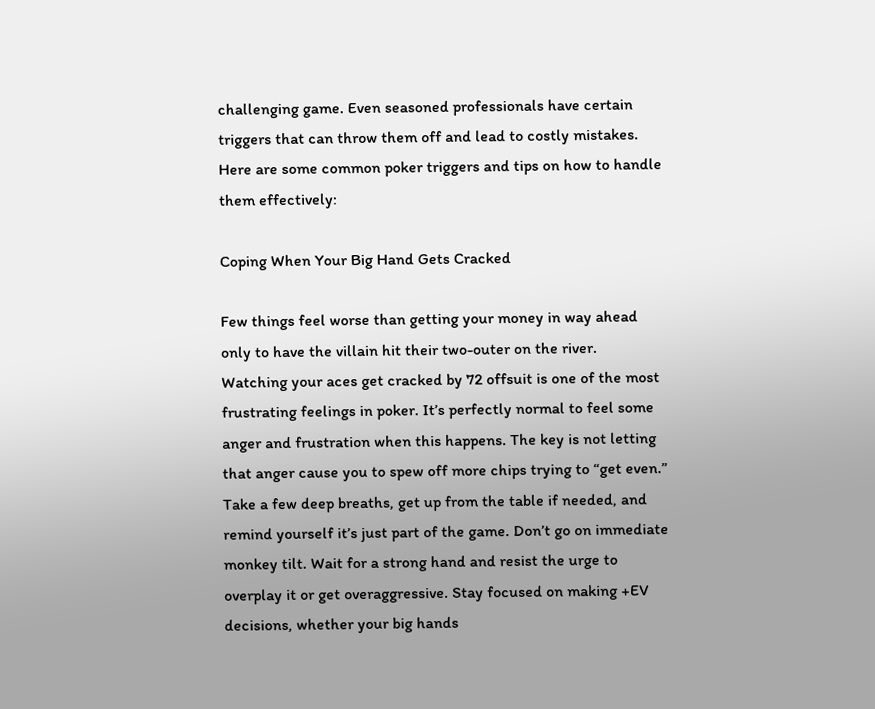challenging game. Even seasoned professionals have certain triggers that can throw them off and lead to costly mistakes. Here are some common poker triggers and tips on how to handle them effectively:

Coping When Your Big Hand Gets Cracked

Few things feel worse than getting your money in way ahead only to have the villain hit their two-outer on the river. Watching your aces get cracked by 72 offsuit is one of the most frustrating feelings in poker. It’s perfectly normal to feel some anger and frustration when this happens. The key is not letting that anger cause you to spew off more chips trying to “get even.” Take a few deep breaths, get up from the table if needed, and remind yourself it’s just part of the game. Don’t go on immediate monkey tilt. Wait for a strong hand and resist the urge to overplay it or get overaggressive. Stay focused on making +EV decisions, whether your big hands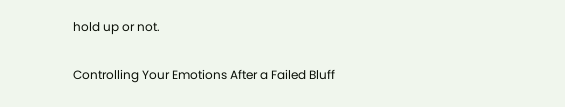hold up or not.

Controlling Your Emotions After a Failed Bluff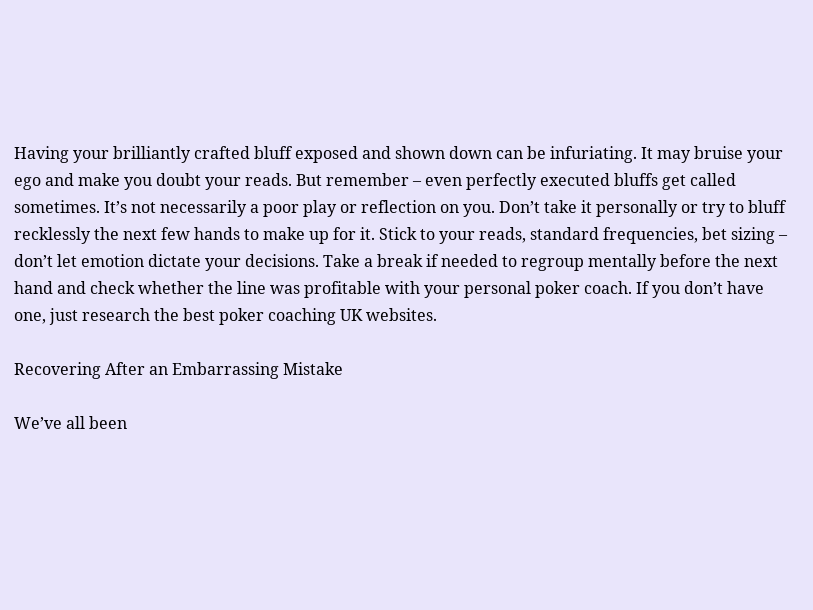Having your brilliantly crafted bluff exposed and shown down can be infuriating. It may bruise your ego and make you doubt your reads. But remember – even perfectly executed bluffs get called sometimes. It’s not necessarily a poor play or reflection on you. Don’t take it personally or try to bluff recklessly the next few hands to make up for it. Stick to your reads, standard frequencies, bet sizing – don’t let emotion dictate your decisions. Take a break if needed to regroup mentally before the next hand and check whether the line was profitable with your personal poker coach. If you don’t have one, just research the best poker coaching UK websites.

Recovering After an Embarrassing Mistake

We’ve all been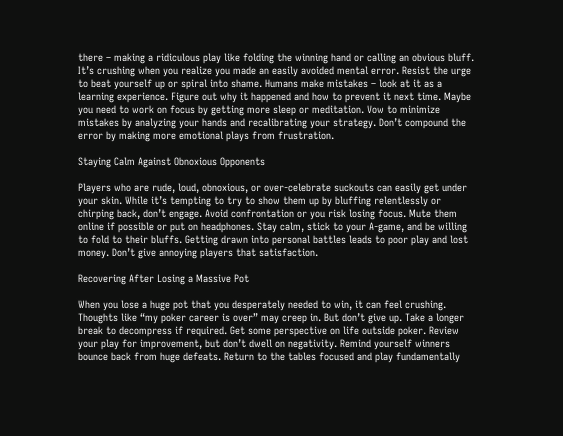there – making a ridiculous play like folding the winning hand or calling an obvious bluff. It’s crushing when you realize you made an easily avoided mental error. Resist the urge to beat yourself up or spiral into shame. Humans make mistakes – look at it as a learning experience. Figure out why it happened and how to prevent it next time. Maybe you need to work on focus by getting more sleep or meditation. Vow to minimize mistakes by analyzing your hands and recalibrating your strategy. Don’t compound the error by making more emotional plays from frustration.

Staying Calm Against Obnoxious Opponents

Players who are rude, loud, obnoxious, or over-celebrate suckouts can easily get under your skin. While it’s tempting to try to show them up by bluffing relentlessly or chirping back, don’t engage. Avoid confrontation or you risk losing focus. Mute them online if possible or put on headphones. Stay calm, stick to your A-game, and be willing to fold to their bluffs. Getting drawn into personal battles leads to poor play and lost money. Don’t give annoying players that satisfaction.

Recovering After Losing a Massive Pot

When you lose a huge pot that you desperately needed to win, it can feel crushing. Thoughts like “my poker career is over” may creep in. But don’t give up. Take a longer break to decompress if required. Get some perspective on life outside poker. Review your play for improvement, but don’t dwell on negativity. Remind yourself winners bounce back from huge defeats. Return to the tables focused and play fundamentally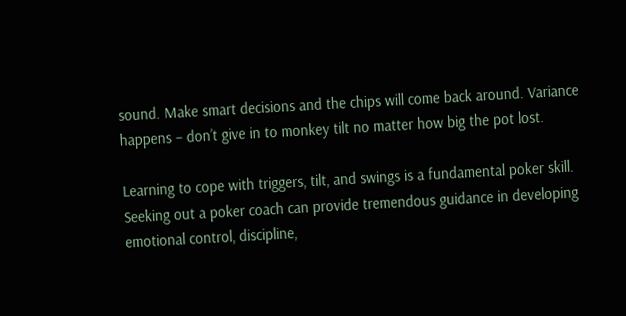sound. Make smart decisions and the chips will come back around. Variance happens – don’t give in to monkey tilt no matter how big the pot lost.

Learning to cope with triggers, tilt, and swings is a fundamental poker skill.  Seeking out a poker coach can provide tremendous guidance in developing emotional control, discipline,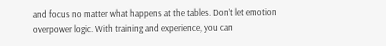and focus no matter what happens at the tables. Don’t let emotion overpower logic. With training and experience, you can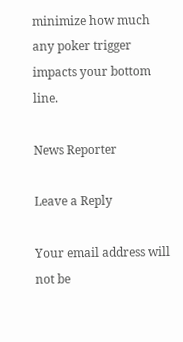minimize how much any poker trigger impacts your bottom line.

News Reporter

Leave a Reply

Your email address will not be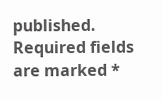published. Required fields are marked *